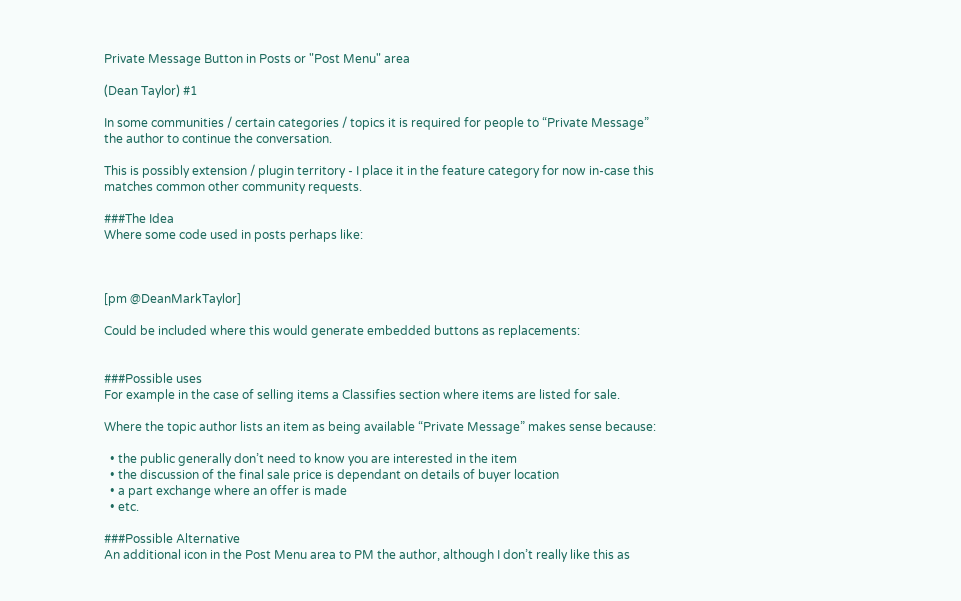Private Message Button in Posts or "Post Menu" area

(Dean Taylor) #1

In some communities / certain categories / topics it is required for people to “Private Message” the author to continue the conversation.

This is possibly extension / plugin territory - I place it in the feature category for now in-case this matches common other community requests.

###The Idea
Where some code used in posts perhaps like:



[pm @DeanMarkTaylor]

Could be included where this would generate embedded buttons as replacements:


###Possible uses
For example in the case of selling items a Classifies section where items are listed for sale.

Where the topic author lists an item as being available “Private Message” makes sense because:

  • the public generally don’t need to know you are interested in the item
  • the discussion of the final sale price is dependant on details of buyer location
  • a part exchange where an offer is made
  • etc.

###Possible Alternative
An additional icon in the Post Menu area to PM the author, although I don’t really like this as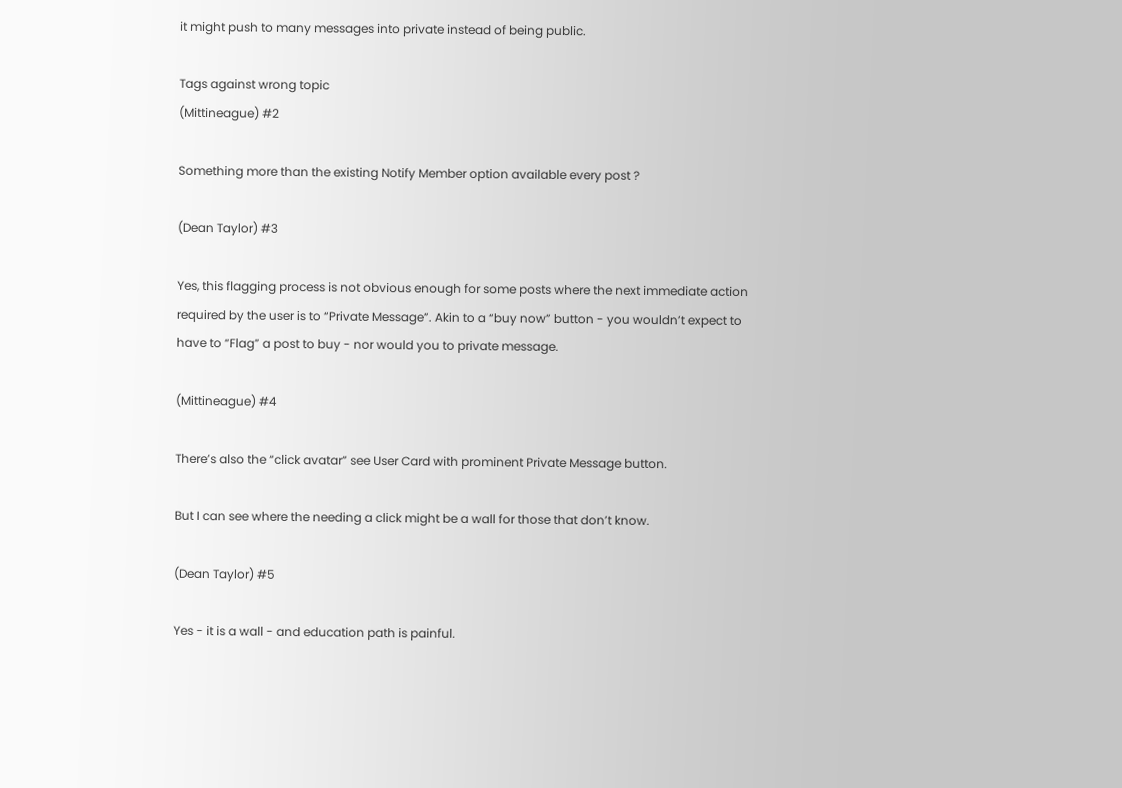it might push to many messages into private instead of being public.

Tags against wrong topic
(Mittineague) #2

Something more than the existing Notify Member option available every post ?

(Dean Taylor) #3

Yes, this flagging process is not obvious enough for some posts where the next immediate action required by the user is to “Private Message”. Akin to a “buy now” button - you wouldn’t expect to have to “Flag” a post to buy - nor would you to private message.

(Mittineague) #4

There’s also the “click avatar” see User Card with prominent Private Message button.

But I can see where the needing a click might be a wall for those that don’t know.

(Dean Taylor) #5

Yes - it is a wall - and education path is painful.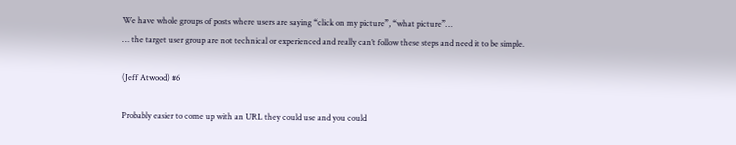We have whole groups of posts where users are saying “click on my picture”, “what picture”…
… the target user group are not technical or experienced and really can’t follow these steps and need it to be simple.

(Jeff Atwood) #6

Probably easier to come up with an URL they could use and you could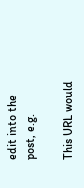edit into the post, e.g.

This URL would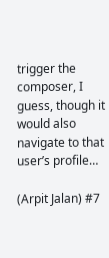trigger the composer, I guess, though it would also navigate to that user’s profile…

(Arpit Jalan) #7